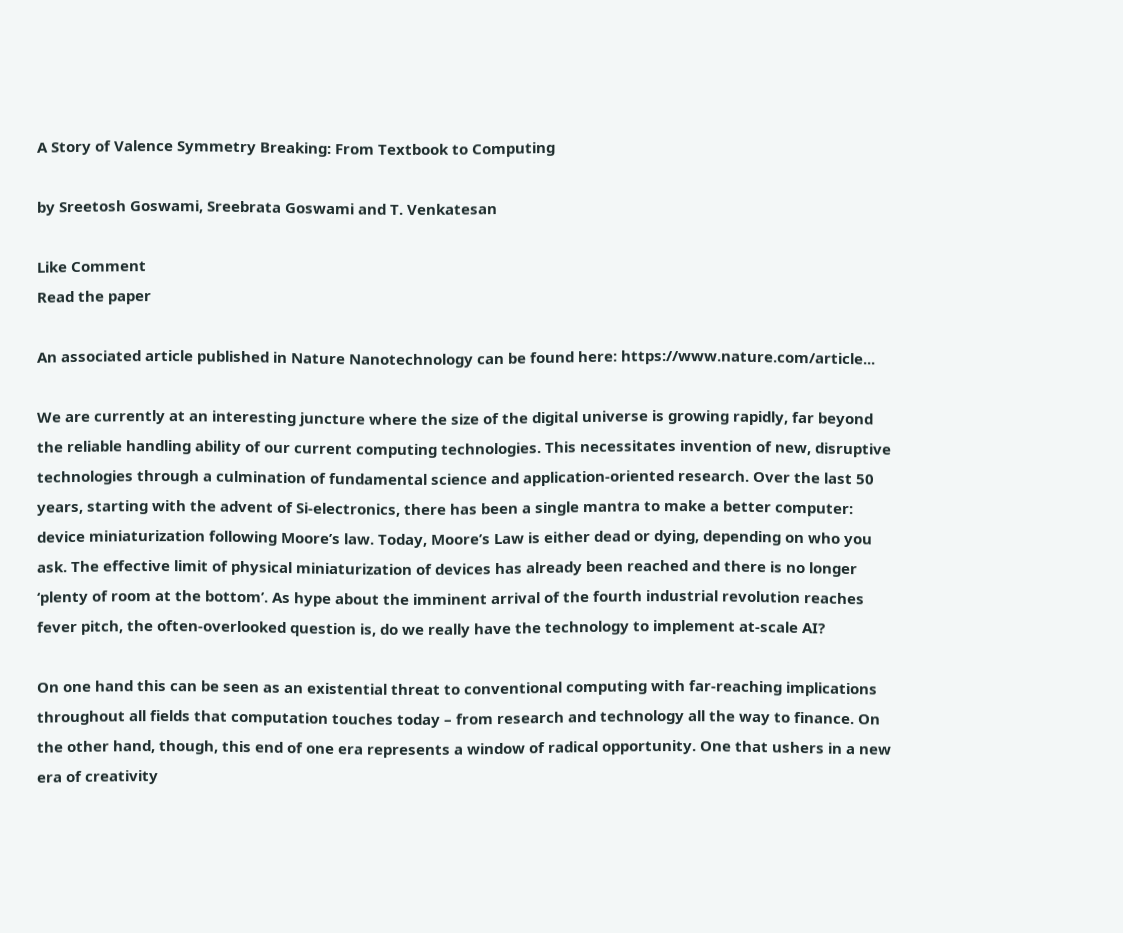A Story of Valence Symmetry Breaking: From Textbook to Computing

by Sreetosh Goswami, Sreebrata Goswami and T. Venkatesan

Like Comment
Read the paper

An associated article published in Nature Nanotechnology can be found here: https://www.nature.com/article...

We are currently at an interesting juncture where the size of the digital universe is growing rapidly, far beyond the reliable handling ability of our current computing technologies. This necessitates invention of new, disruptive technologies through a culmination of fundamental science and application-oriented research. Over the last 50 years, starting with the advent of Si-electronics, there has been a single mantra to make a better computer: device miniaturization following Moore’s law. Today, Moore’s Law is either dead or dying, depending on who you ask. The effective limit of physical miniaturization of devices has already been reached and there is no longer ‘plenty of room at the bottom’. As hype about the imminent arrival of the fourth industrial revolution reaches fever pitch, the often-overlooked question is, do we really have the technology to implement at-scale AI?

On one hand this can be seen as an existential threat to conventional computing with far-reaching implications throughout all fields that computation touches today – from research and technology all the way to finance. On the other hand, though, this end of one era represents a window of radical opportunity. One that ushers in a new era of creativity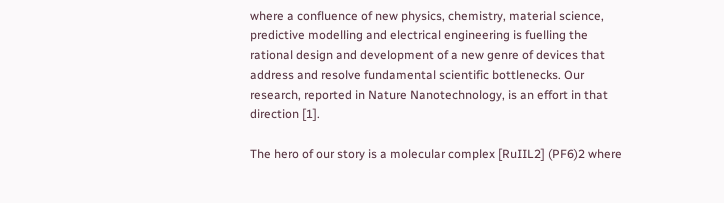where a confluence of new physics, chemistry, material science, predictive modelling and electrical engineering is fuelling the rational design and development of a new genre of devices that address and resolve fundamental scientific bottlenecks. Our research, reported in Nature Nanotechnology, is an effort in that direction [1].

The hero of our story is a molecular complex [RuIIL2] (PF6)2 where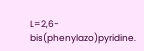L=2,6-bis(phenylazo)pyridine.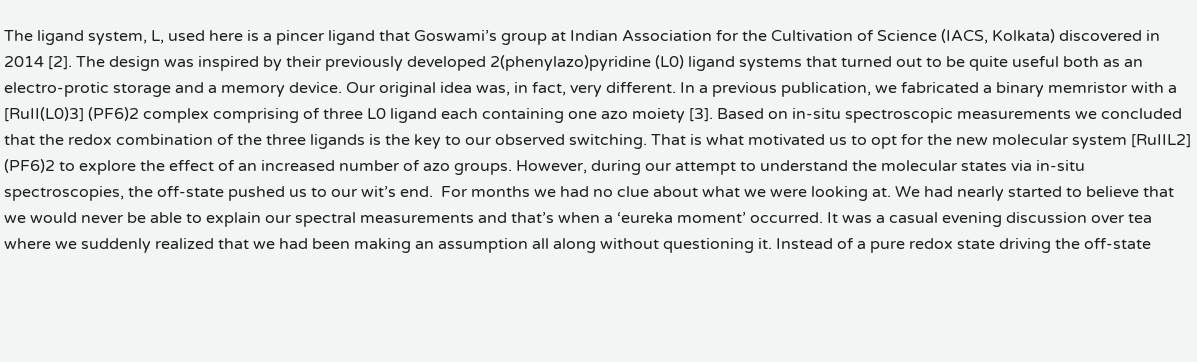The ligand system, L, used here is a pincer ligand that Goswami’s group at Indian Association for the Cultivation of Science (IACS, Kolkata) discovered in 2014 [2]. The design was inspired by their previously developed 2(phenylazo)pyridine (L0) ligand systems that turned out to be quite useful both as an electro-protic storage and a memory device. Our original idea was, in fact, very different. In a previous publication, we fabricated a binary memristor with a [RuII(L0)3] (PF6)2 complex comprising of three L0 ligand each containing one azo moiety [3]. Based on in-situ spectroscopic measurements we concluded that the redox combination of the three ligands is the key to our observed switching. That is what motivated us to opt for the new molecular system [RuIIL2] (PF6)2 to explore the effect of an increased number of azo groups. However, during our attempt to understand the molecular states via in-situ spectroscopies, the off-state pushed us to our wit’s end.  For months we had no clue about what we were looking at. We had nearly started to believe that we would never be able to explain our spectral measurements and that’s when a ‘eureka moment’ occurred. It was a casual evening discussion over tea where we suddenly realized that we had been making an assumption all along without questioning it. Instead of a pure redox state driving the off-state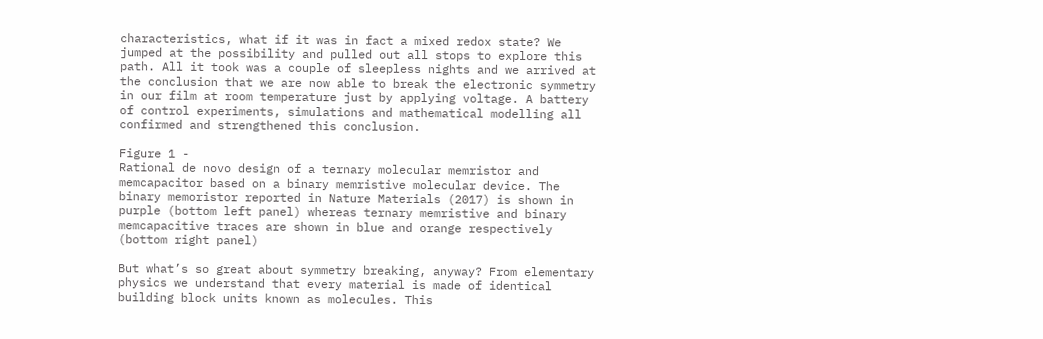characteristics, what if it was in fact a mixed redox state? We jumped at the possibility and pulled out all stops to explore this path. All it took was a couple of sleepless nights and we arrived at the conclusion that we are now able to break the electronic symmetry in our film at room temperature just by applying voltage. A battery of control experiments, simulations and mathematical modelling all confirmed and strengthened this conclusion.

Figure 1 -
Rational de novo design of a ternary molecular memristor and memcapacitor based on a binary memristive molecular device. The binary memoristor reported in Nature Materials (2017) is shown in purple (bottom left panel) whereas ternary memristive and binary memcapacitive traces are shown in blue and orange respectively (bottom right panel)

But what’s so great about symmetry breaking, anyway? From elementary physics we understand that every material is made of identical building block units known as molecules. This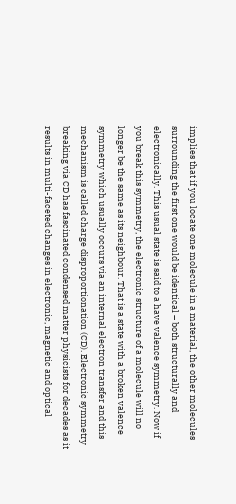implies that if you locate one molecule in a material, the other molecules surrounding the first one would be identical – both structurally and electronically. This usual state is said to a have valence symmetry. Now if you break this symmetry, the electronic structure of a molecule will no longer be the same as its neighbour. That is a state with a broken valence symmetry which usually occurs via an internal electron transfer and this mechanism is called charge disproportionation (CD). Electronic symmetry breaking via CD has fascinated condensed matter physicists for decades as it results in multi-faceted changes in electronic, magnetic and optical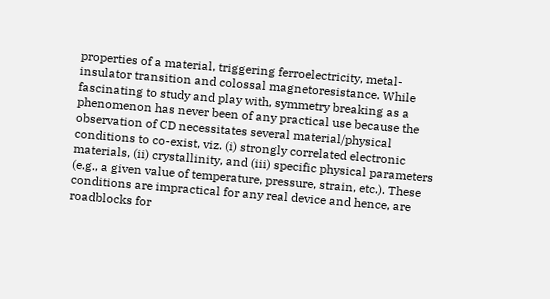properties of a material, triggering ferroelectricity, metal-insulator transition and colossal magnetoresistance. While fascinating to study and play with, symmetry breaking as a phenomenon has never been of any practical use because the observation of CD necessitates several material/physical conditions to co-exist, viz. (i) strongly correlated electronic materials, (ii) crystallinity, and (iii) specific physical parameters (e.g., a given value of temperature, pressure, strain, etc.). These conditions are impractical for any real device and hence, are roadblocks for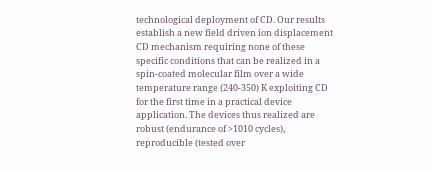technological deployment of CD. Our results establish a new field driven ion displacement CD mechanism requiring none of these specific conditions that can be realized in a spin-coated molecular film over a wide temperature range (240-350) K exploiting CD for the first time in a practical device application. The devices thus realized are robust (endurance of >1010 cycles), reproducible (tested over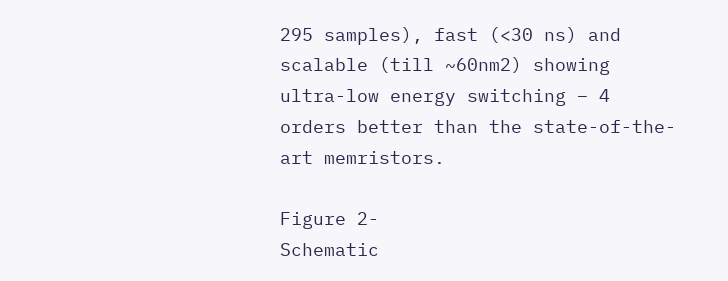295 samples), fast (<30 ns) and scalable (till ~60nm2) showing ultra-low energy switching – 4 orders better than the state-of-the-art memristors.

Figure 2-
Schematic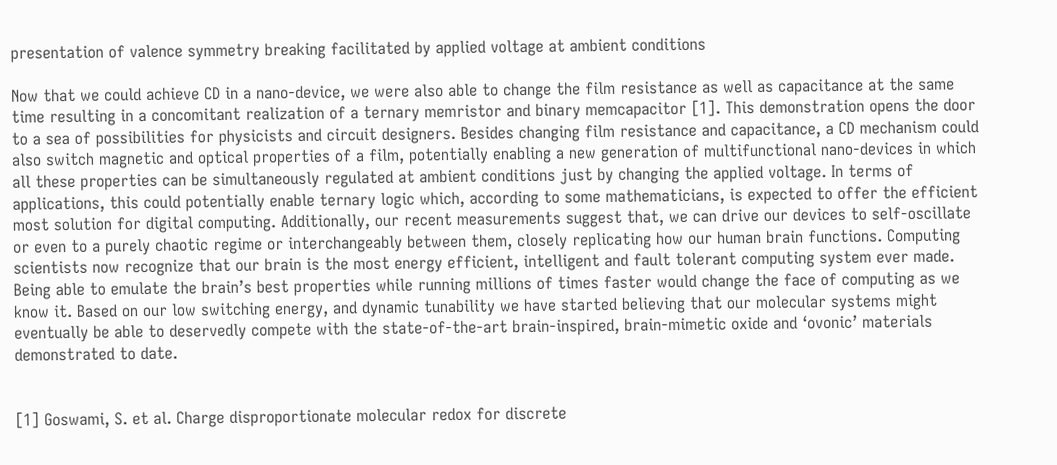presentation of valence symmetry breaking facilitated by applied voltage at ambient conditions

Now that we could achieve CD in a nano-device, we were also able to change the film resistance as well as capacitance at the same time resulting in a concomitant realization of a ternary memristor and binary memcapacitor [1]. This demonstration opens the door to a sea of possibilities for physicists and circuit designers. Besides changing film resistance and capacitance, a CD mechanism could also switch magnetic and optical properties of a film, potentially enabling a new generation of multifunctional nano-devices in which all these properties can be simultaneously regulated at ambient conditions just by changing the applied voltage. In terms of applications, this could potentially enable ternary logic which, according to some mathematicians, is expected to offer the efficient most solution for digital computing. Additionally, our recent measurements suggest that, we can drive our devices to self-oscillate or even to a purely chaotic regime or interchangeably between them, closely replicating how our human brain functions. Computing scientists now recognize that our brain is the most energy efficient, intelligent and fault tolerant computing system ever made. Being able to emulate the brain’s best properties while running millions of times faster would change the face of computing as we know it. Based on our low switching energy, and dynamic tunability we have started believing that our molecular systems might eventually be able to deservedly compete with the state-of-the-art brain-inspired, brain-mimetic oxide and ‘ovonic’ materials demonstrated to date.


[1] Goswami, S. et al. Charge disproportionate molecular redox for discrete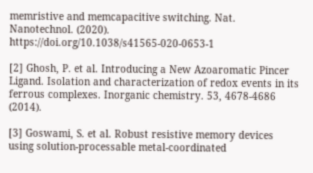memristive and memcapacitive switching. Nat. Nanotechnol. (2020). https://doi.org/10.1038/s41565-020-0653-1

[2] Ghosh, P. et al. Introducing a New Azoaromatic Pincer Ligand. Isolation and characterization of redox events in its ferrous complexes. Inorganic chemistry. 53, 4678-4686 (2014).

[3] Goswami, S. et al. Robust resistive memory devices using solution-processable metal-coordinated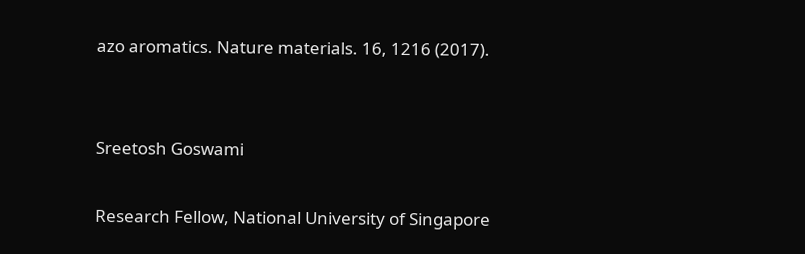azo aromatics. Nature materials. 16, 1216 (2017).


Sreetosh Goswami

Research Fellow, National University of Singapore